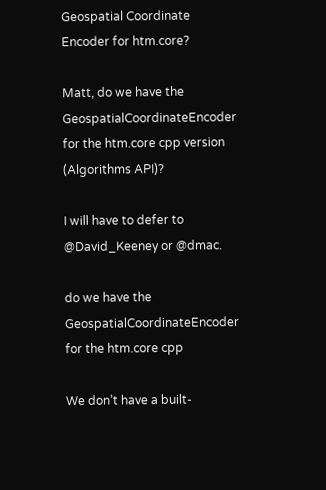Geospatial Coordinate Encoder for htm.core?

Matt, do we have the GeospatialCoordinateEncoder for the htm.core cpp version (Algorithms API)?

I will have to defer to @David_Keeney or @dmac.

do we have the GeospatialCoordinateEncoder for the htm.core cpp

We don’t have a built-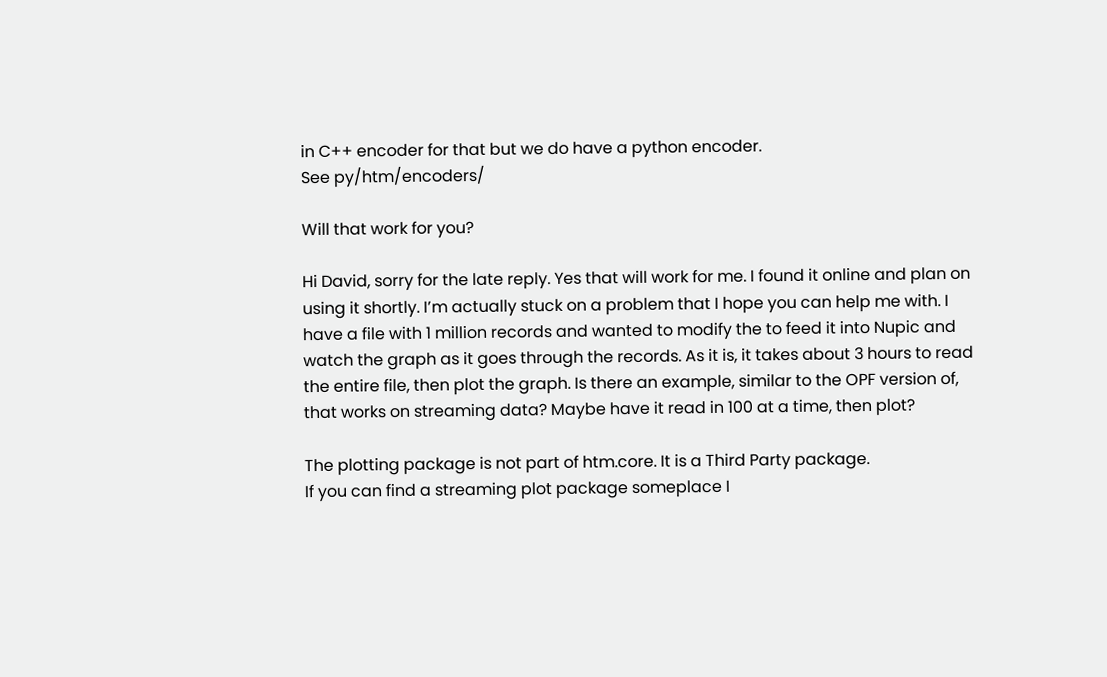in C++ encoder for that but we do have a python encoder.
See py/htm/encoders/

Will that work for you?

Hi David, sorry for the late reply. Yes that will work for me. I found it online and plan on using it shortly. I’m actually stuck on a problem that I hope you can help me with. I have a file with 1 million records and wanted to modify the to feed it into Nupic and watch the graph as it goes through the records. As it is, it takes about 3 hours to read the entire file, then plot the graph. Is there an example, similar to the OPF version of, that works on streaming data? Maybe have it read in 100 at a time, then plot?

The plotting package is not part of htm.core. It is a Third Party package.
If you can find a streaming plot package someplace I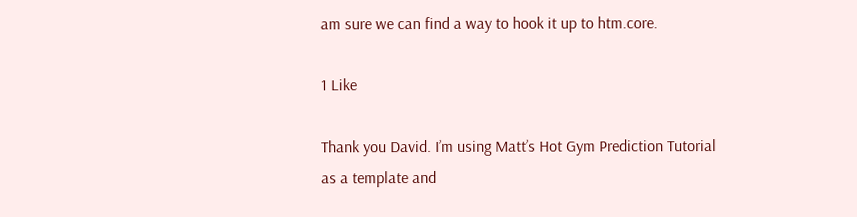am sure we can find a way to hook it up to htm.core.

1 Like

Thank you David. I’m using Matt’s Hot Gym Prediction Tutorial as a template and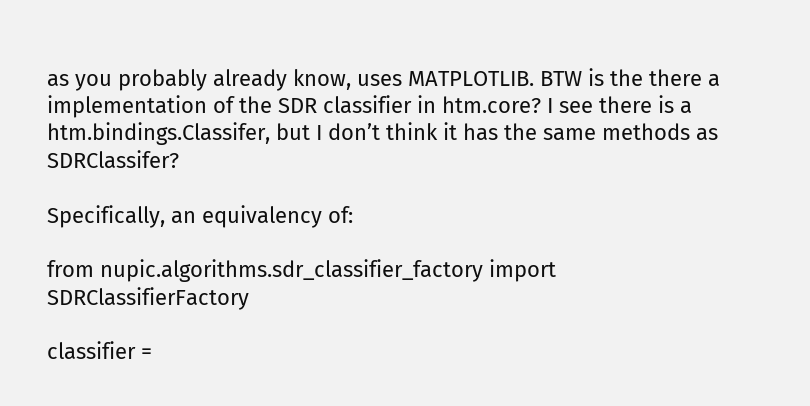as you probably already know, uses MATPLOTLIB. BTW is the there a implementation of the SDR classifier in htm.core? I see there is a htm.bindings.Classifer, but I don’t think it has the same methods as SDRClassifer?

Specifically, an equivalency of:

from nupic.algorithms.sdr_classifier_factory import SDRClassifierFactory

classifier =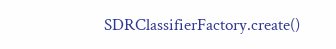SDRClassifierFactory.create()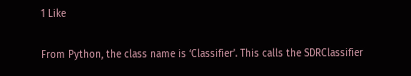1 Like

From Python, the class name is ‘Classifier’. This calls the SDRClassifier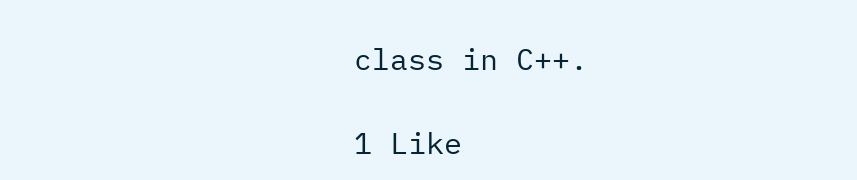class in C++.

1 Like